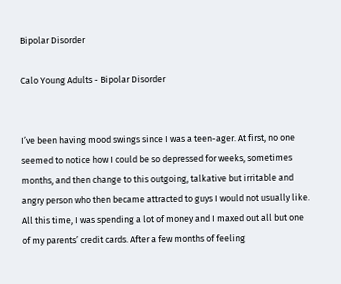Bipolar Disorder

Calo Young Adults - Bipolar Disorder


I’ve been having mood swings since I was a teen-ager. At first, no one seemed to notice how I could be so depressed for weeks, sometimes months, and then change to this outgoing, talkative but irritable and angry person who then became attracted to guys I would not usually like. All this time, I was spending a lot of money and I maxed out all but one of my parents’ credit cards. After a few months of feeling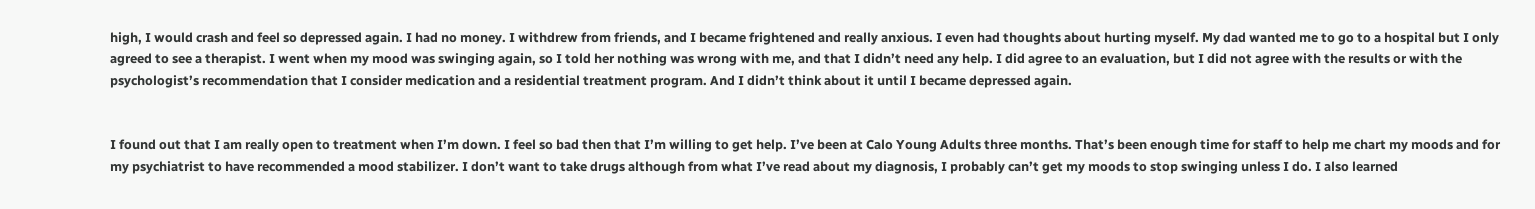high, I would crash and feel so depressed again. I had no money. I withdrew from friends, and I became frightened and really anxious. I even had thoughts about hurting myself. My dad wanted me to go to a hospital but I only agreed to see a therapist. I went when my mood was swinging again, so I told her nothing was wrong with me, and that I didn’t need any help. I did agree to an evaluation, but I did not agree with the results or with the psychologist’s recommendation that I consider medication and a residential treatment program. And I didn’t think about it until I became depressed again.


I found out that I am really open to treatment when I’m down. I feel so bad then that I’m willing to get help. I’ve been at Calo Young Adults three months. That’s been enough time for staff to help me chart my moods and for my psychiatrist to have recommended a mood stabilizer. I don’t want to take drugs although from what I’ve read about my diagnosis, I probably can’t get my moods to stop swinging unless I do. I also learned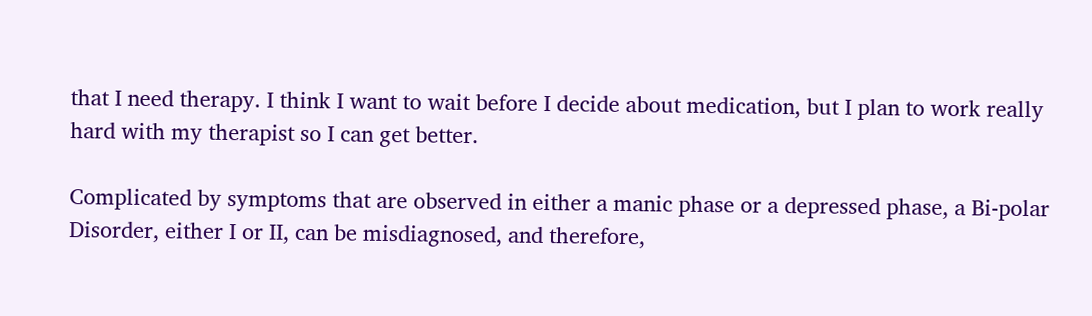that I need therapy. I think I want to wait before I decide about medication, but I plan to work really hard with my therapist so I can get better.

Complicated by symptoms that are observed in either a manic phase or a depressed phase, a Bi-polar Disorder, either I or II, can be misdiagnosed, and therefore,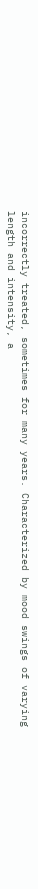incorrectly treated, sometimes for many years. Characterized by mood swings of varying length and intensity, a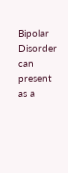Bipolar Disorder can present as a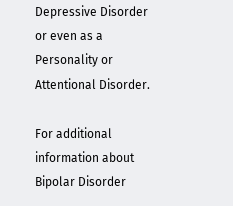Depressive Disorder or even as a Personality or Attentional Disorder.

For additional information about Bipolar Disorder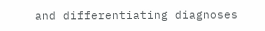and differentiating diagnoses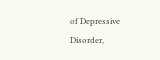of Depressive Disorder,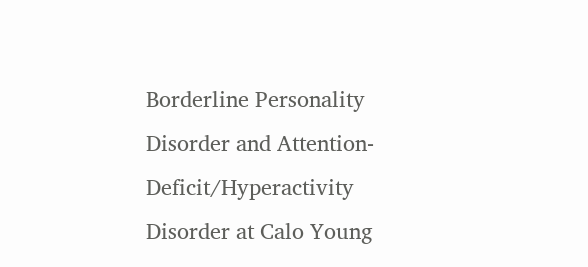Borderline Personality Disorder and Attention-Deficit/Hyperactivity Disorder at Calo Young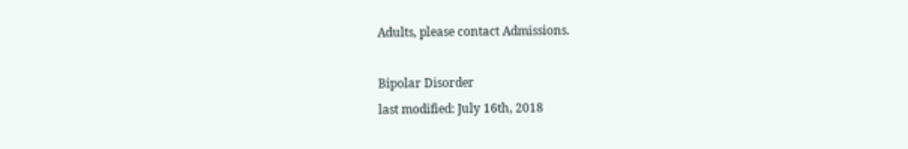Adults, please contact Admissions.

Bipolar Disorder
last modified: July 16th, 2018